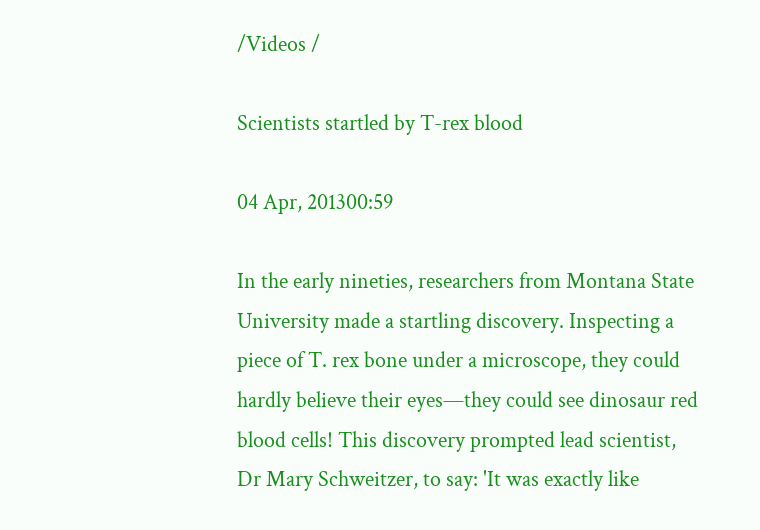/Videos /

Scientists startled by T-rex blood

04 Apr, 201300:59

In the early nineties, researchers from Montana State University made a startling discovery. Inspecting a piece of T. rex bone under a microscope, they could hardly believe their eyes—they could see dinosaur red blood cells! This discovery prompted lead scientist, Dr Mary Schweitzer, to say: 'It was exactly like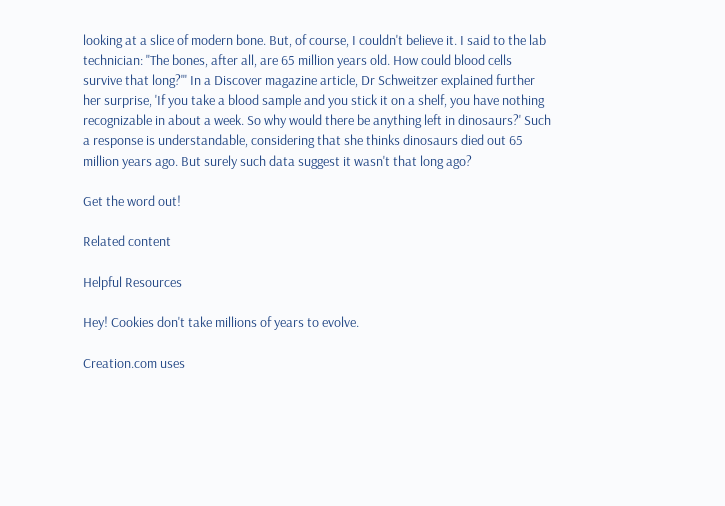looking at a slice of modern bone. But, of course, I couldn't believe it. I said to the lab technician: "The bones, after all, are 65 million years old. How could blood cells survive that long?"' In a Discover magazine article, Dr Schweitzer explained further her surprise, 'If you take a blood sample and you stick it on a shelf, you have nothing recognizable in about a week. So why would there be anything left in dinosaurs?' Such a response is understandable, considering that she thinks dinosaurs died out 65 million years ago. But surely such data suggest it wasn't that long ago?

Get the word out!

Related content

Helpful Resources

Hey! Cookies don't take millions of years to evolve.

Creation.com uses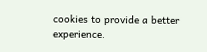cookies to provide a better experience.